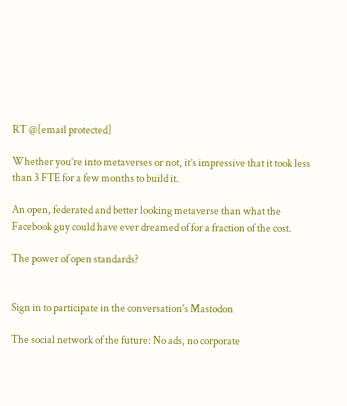RT @[email protected]

Whether you’re into metaverses or not, it’s impressive that it took less than 3 FTE for a few months to build it.

An open, federated and better looking metaverse than what the Facebook guy could have ever dreamed of for a fraction of the cost.

The power of open standards?


Sign in to participate in the conversation's Mastodon

The social network of the future: No ads, no corporate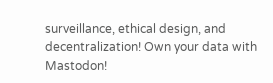surveillance, ethical design, and decentralization! Own your data with Mastodon!